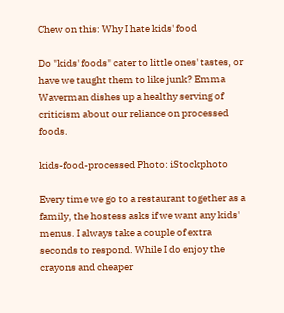Chew on this: Why I hate kids' food

Do "kids' foods" cater to little ones' tastes, or have we taught them to like junk? Emma Waverman dishes up a healthy serving of criticism about our reliance on processed foods.

kids-food-processed Photo: iStockphoto

Every time we go to a restaurant together as a family, the hostess asks if we want any kids' menus. I always take a couple of extra seconds to respond. While I do enjoy the crayons and cheaper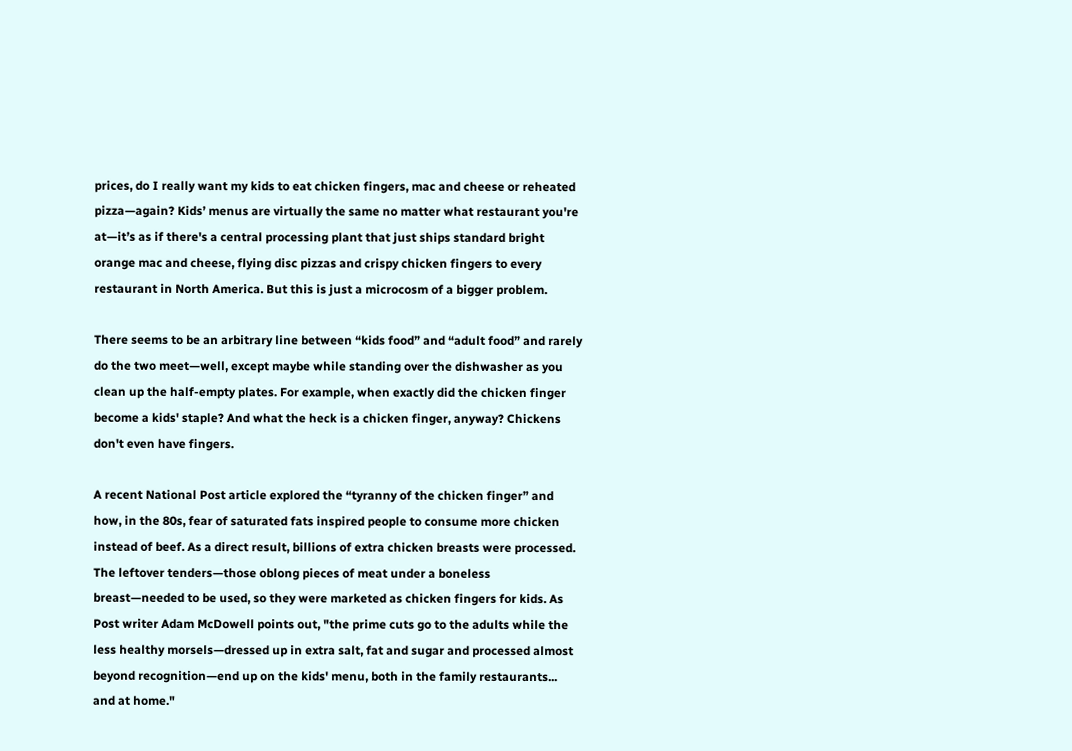prices, do I really want my kids to eat chicken fingers, mac and cheese or reheated pizza—again? Kids’ menus are virtually the same no matter what restaurant you're at—it’s as if there's a central processing plant that just ships standard bright orange mac and cheese, flying disc pizzas and crispy chicken fingers to every restaurant in North America. But this is just a microcosm of a bigger problem.

There seems to be an arbitrary line between “kids food” and “adult food” and rarely do the two meet—well, except maybe while standing over the dishwasher as you clean up the half-empty plates. For example, when exactly did the chicken finger become a kids' staple? And what the heck is a chicken finger, anyway? Chickens don't even have fingers.

A recent National Post article explored the “tyranny of the chicken finger” and how, in the 80s, fear of saturated fats inspired people to consume more chicken instead of beef. As a direct result, billions of extra chicken breasts were processed. The leftover tenders—those oblong pieces of meat under a boneless breast—needed to be used, so they were marketed as chicken fingers for kids. As Post writer Adam McDowell points out, "the prime cuts go to the adults while the less healthy morsels—dressed up in extra salt, fat and sugar and processed almost beyond recognition—end up on the kids' menu, both in the family restaurants... and at home."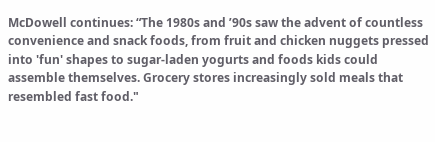McDowell continues: “The 1980s and ’90s saw the advent of countless convenience and snack foods, from fruit and chicken nuggets pressed into 'fun' shapes to sugar-laden yogurts and foods kids could assemble themselves. Grocery stores increasingly sold meals that resembled fast food."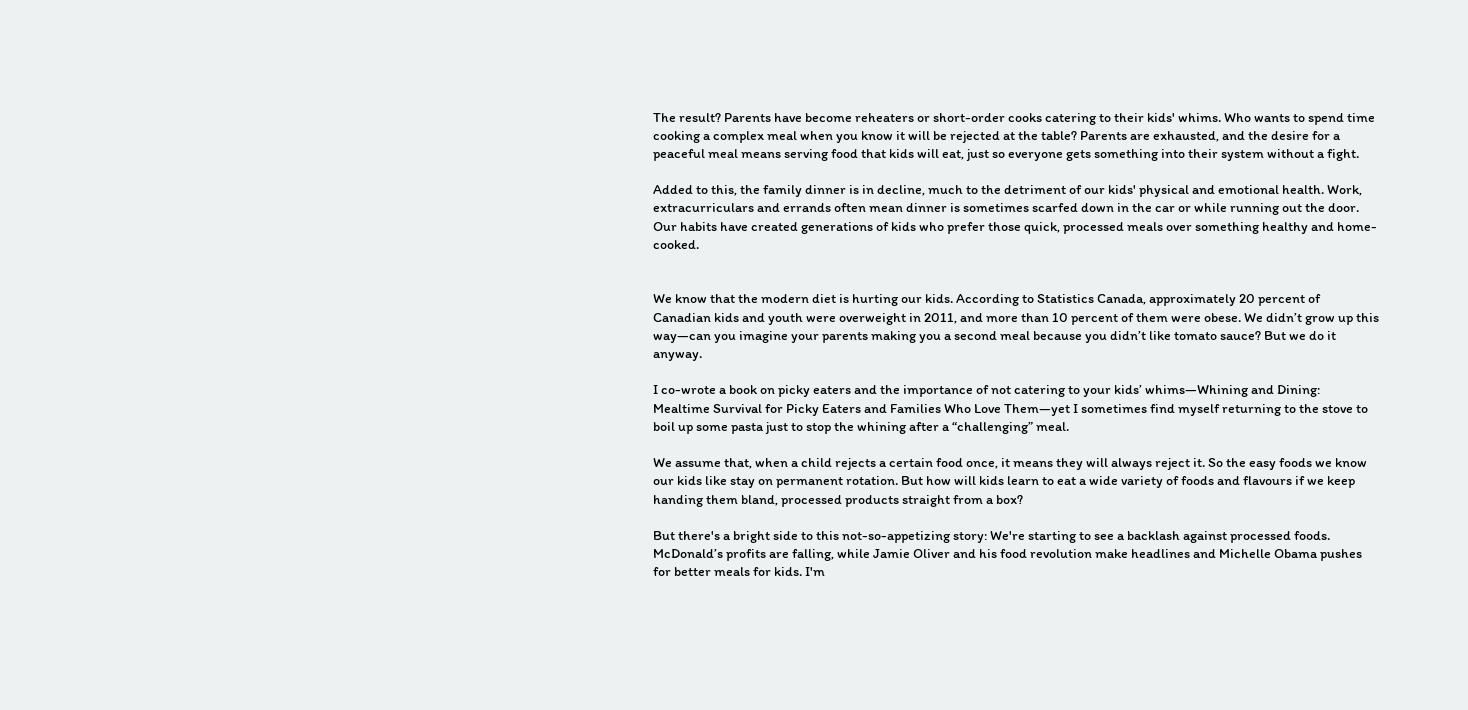The result? Parents have become reheaters or short-order cooks catering to their kids' whims. Who wants to spend time cooking a complex meal when you know it will be rejected at the table? Parents are exhausted, and the desire for a peaceful meal means serving food that kids will eat, just so everyone gets something into their system without a fight.

Added to this, the family dinner is in decline, much to the detriment of our kids' physical and emotional health. Work, extracurriculars and errands often mean dinner is sometimes scarfed down in the car or while running out the door. Our habits have created generations of kids who prefer those quick, processed meals over something healthy and home-cooked.


We know that the modern diet is hurting our kids. According to Statistics Canada, approximately 20 percent of Canadian kids and youth were overweight in 2011, and more than 10 percent of them were obese. We didn’t grow up this way—can you imagine your parents making you a second meal because you didn’t like tomato sauce? But we do it anyway.

I co-wrote a book on picky eaters and the importance of not catering to your kids’ whims—Whining and Dining: Mealtime Survival for Picky Eaters and Families Who Love Them—yet I sometimes find myself returning to the stove to boil up some pasta just to stop the whining after a “challenging” meal.

We assume that, when a child rejects a certain food once, it means they will always reject it. So the easy foods we know our kids like stay on permanent rotation. But how will kids learn to eat a wide variety of foods and flavours if we keep handing them bland, processed products straight from a box?

But there's a bright side to this not-so-appetizing story: We're starting to see a backlash against processed foods. McDonald’s profits are falling, while Jamie Oliver and his food revolution make headlines and Michelle Obama pushes for better meals for kids. I'm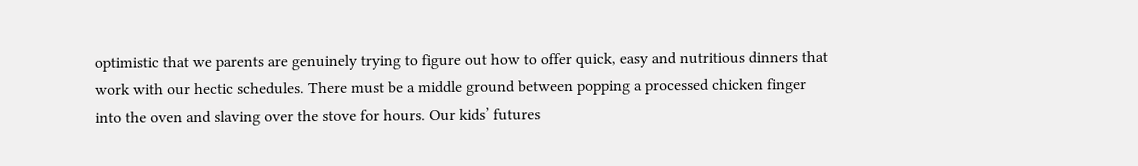optimistic that we parents are genuinely trying to figure out how to offer quick, easy and nutritious dinners that work with our hectic schedules. There must be a middle ground between popping a processed chicken finger into the oven and slaving over the stove for hours. Our kids’ futures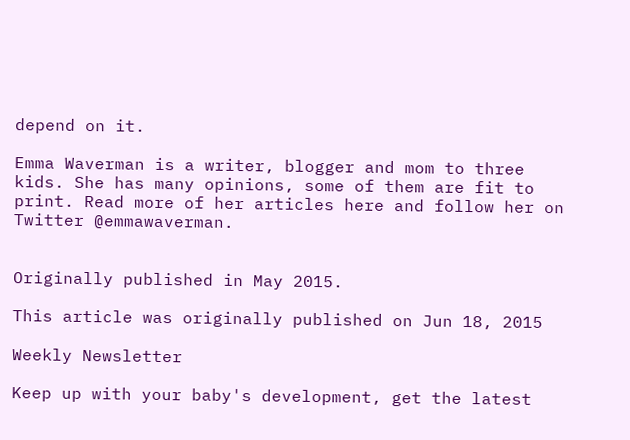depend on it.

Emma Waverman is a writer, blogger and mom to three kids. She has many opinions, some of them are fit to print. Read more of her articles here and follow her on Twitter @emmawaverman.


Originally published in May 2015.

This article was originally published on Jun 18, 2015

Weekly Newsletter

Keep up with your baby's development, get the latest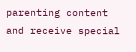parenting content and receive special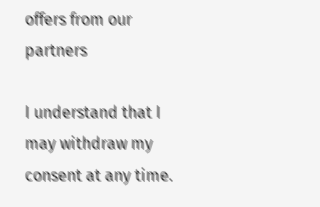offers from our partners

I understand that I may withdraw my consent at any time.